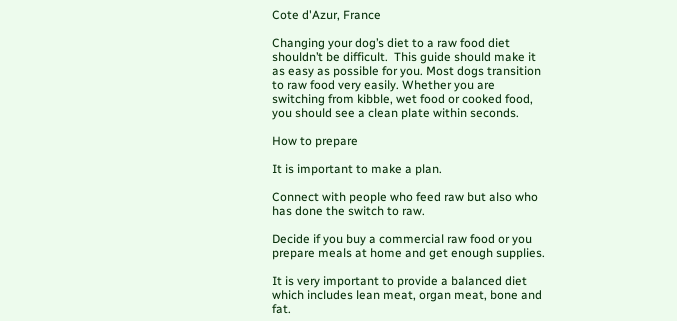Cote d'Azur, France

Changing your dog’s diet to a raw food diet shouldn’t be difficult.  This guide should make it as easy as possible for you. Most dogs transition to raw food very easily. Whether you are switching from kibble, wet food or cooked food, you should see a clean plate within seconds.

How to prepare

It is important to make a plan.

Connect with people who feed raw but also who has done the switch to raw.

Decide if you buy a commercial raw food or you prepare meals at home and get enough supplies.

It is very important to provide a balanced diet which includes lean meat, organ meat, bone and fat.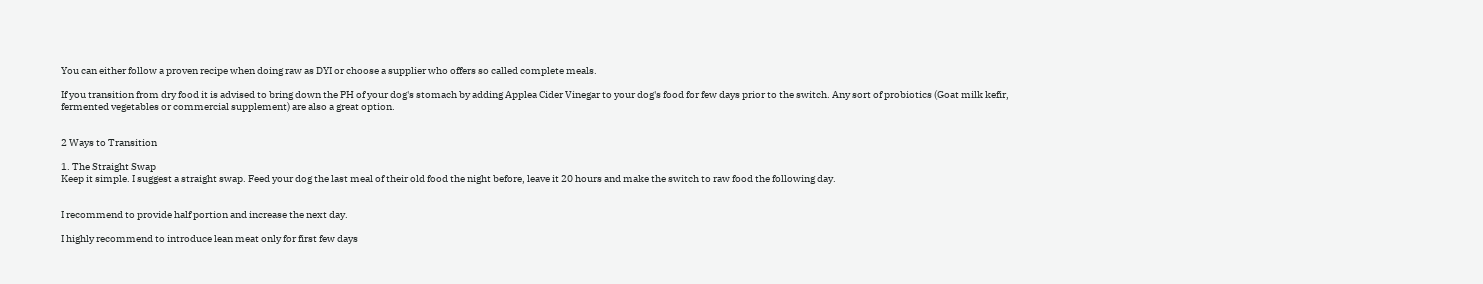You can either follow a proven recipe when doing raw as DYI or choose a supplier who offers so called complete meals.

If you transition from dry food it is advised to bring down the PH of your dog's stomach by adding Applea Cider Vinegar to your dog's food for few days prior to the switch. Any sort of probiotics (Goat milk kefir, fermented vegetables or commercial supplement) are also a great option.


2 Ways to Transition

1. The Straight Swap
Keep it simple. I suggest a straight swap. Feed your dog the last meal of their old food the night before, leave it 20 hours and make the switch to raw food the following day.


I recommend to provide half portion and increase the next day.

I highly recommend to introduce lean meat only for first few days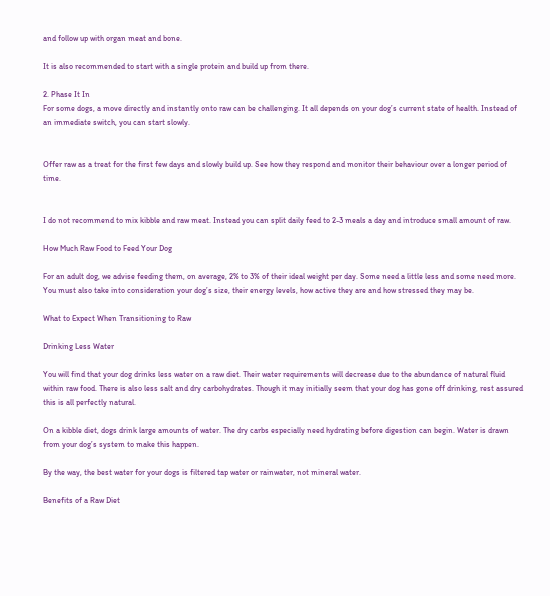and follow up with organ meat and bone.

It is also recommended to start with a single protein and build up from there.

2. Phase It In
For some dogs, a move directly and instantly onto raw can be challenging. It all depends on your dog’s current state of health. Instead of an immediate switch, you can start slowly.


Offer raw as a treat for the first few days and slowly build up. See how they respond and monitor their behaviour over a longer period of time.


I do not recommend to mix kibble and raw meat. Instead you can split daily feed to 2-3 meals a day and introduce small amount of raw.

How Much Raw Food to Feed Your Dog

For an adult dog, we advise feeding them, on average, 2% to 3% of their ideal weight per day. Some need a little less and some need more. You must also take into consideration your dog’s size, their energy levels, how active they are and how stressed they may be.

What to Expect When Transitioning to Raw

Drinking Less Water

You will find that your dog drinks less water on a raw diet. Their water requirements will decrease due to the abundance of natural fluid within raw food. There is also less salt and dry carbohydrates. Though it may initially seem that your dog has gone off drinking, rest assured this is all perfectly natural.

On a kibble diet, dogs drink large amounts of water. The dry carbs especially need hydrating before digestion can begin. Water is drawn from your dog’s system to make this happen.

By the way, the best water for your dogs is filtered tap water or rainwater, not mineral water.

Benefits of a Raw Diet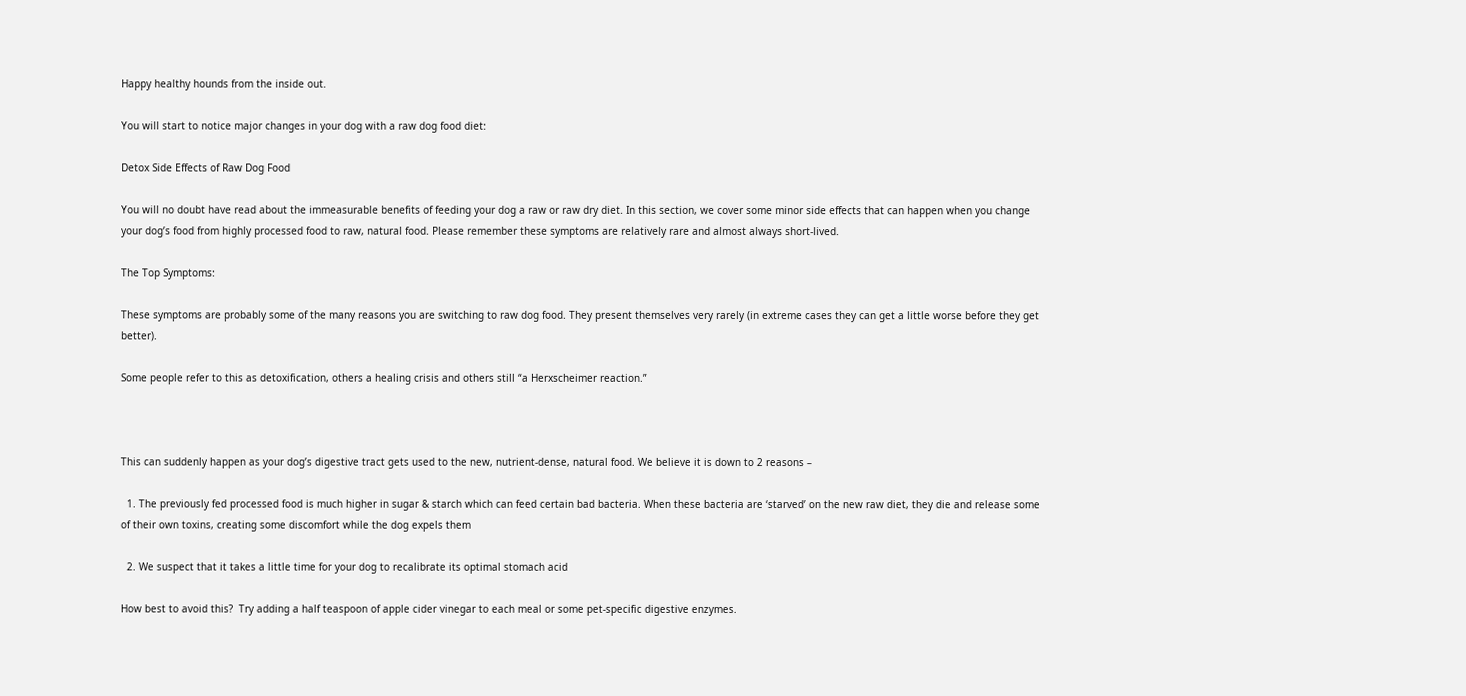Happy healthy hounds from the inside out.

You will start to notice major changes in your dog with a raw dog food diet:

Detox Side Effects of Raw Dog Food

You will no doubt have read about the immeasurable benefits of feeding your dog a raw or raw dry diet. In this section, we cover some minor side effects that can happen when you change your dog’s food from highly processed food to raw, natural food. Please remember these symptoms are relatively rare and almost always short-lived.

The Top Symptoms:

These symptoms are probably some of the many reasons you are switching to raw dog food. They present themselves very rarely (in extreme cases they can get a little worse before they get better).

Some people refer to this as detoxification, others a healing crisis and others still “a Herxscheimer reaction.”



This can suddenly happen as your dog’s digestive tract gets used to the new, nutrient-dense, natural food. We believe it is down to 2 reasons –

  1. The previously fed processed food is much higher in sugar & starch which can feed certain bad bacteria. When these bacteria are ‘starved’ on the new raw diet, they die and release some of their own toxins, creating some discomfort while the dog expels them

  2. We suspect that it takes a little time for your dog to recalibrate its optimal stomach acid

How best to avoid this?  Try adding a half teaspoon of apple cider vinegar to each meal or some pet-specific digestive enzymes.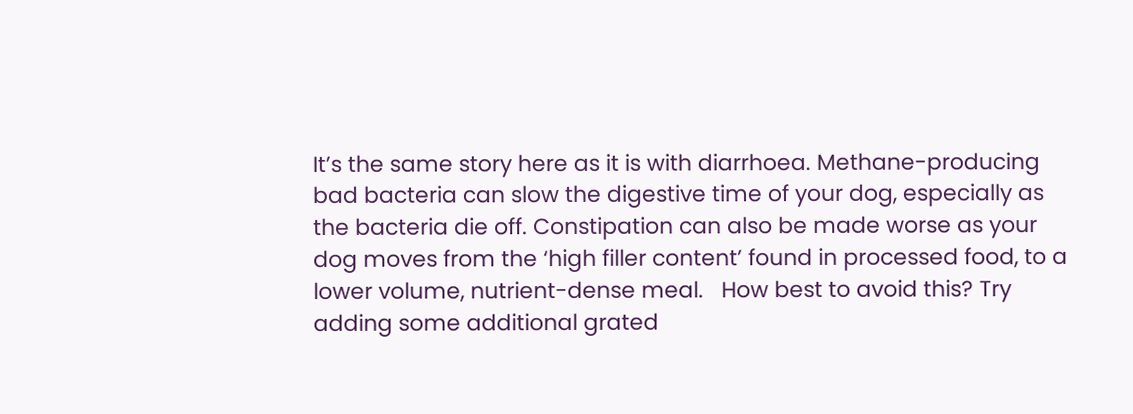It’s the same story here as it is with diarrhoea. Methane-producing bad bacteria can slow the digestive time of your dog, especially as the bacteria die off. Constipation can also be made worse as your dog moves from the ‘high filler content’ found in processed food, to a lower volume, nutrient-dense meal.   How best to avoid this? Try adding some additional grated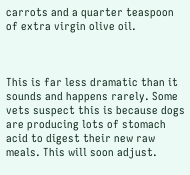carrots and a quarter teaspoon of extra virgin olive oil.



This is far less dramatic than it sounds and happens rarely. Some vets suspect this is because dogs are producing lots of stomach acid to digest their new raw meals. This will soon adjust.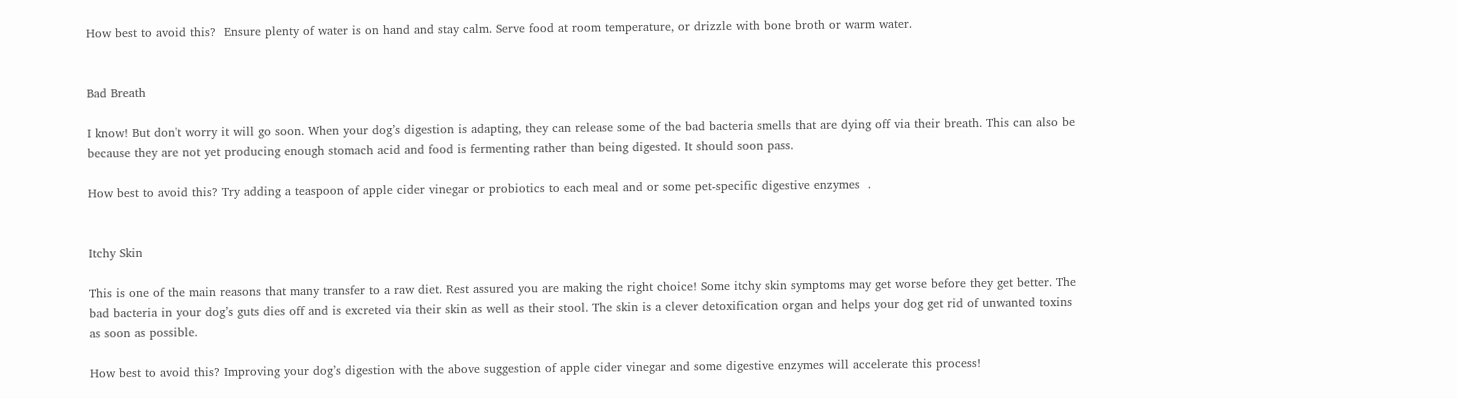How best to avoid this?  Ensure plenty of water is on hand and stay calm. Serve food at room temperature, or drizzle with bone broth or warm water.


Bad Breath

I know! But don't worry it will go soon. When your dog’s digestion is adapting, they can release some of the bad bacteria smells that are dying off via their breath. This can also be because they are not yet producing enough stomach acid and food is fermenting rather than being digested. It should soon pass.

How best to avoid this? Try adding a teaspoon of apple cider vinegar or probiotics to each meal and or some pet-specific digestive enzymes  .


Itchy Skin

This is one of the main reasons that many transfer to a raw diet. Rest assured you are making the right choice! Some itchy skin symptoms may get worse before they get better. The bad bacteria in your dog’s guts dies off and is excreted via their skin as well as their stool. The skin is a clever detoxification organ and helps your dog get rid of unwanted toxins as soon as possible.

How best to avoid this? Improving your dog’s digestion with the above suggestion of apple cider vinegar and some digestive enzymes will accelerate this process!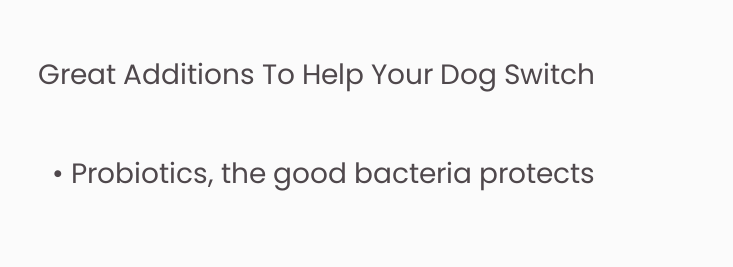Great Additions To Help Your Dog Switch

  • Probiotics, the good bacteria protects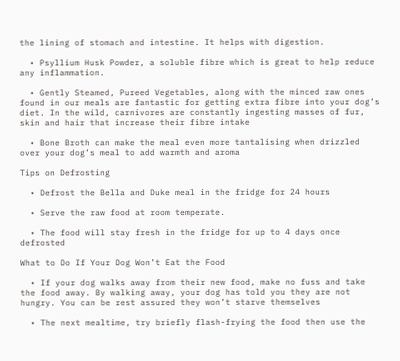the lining of stomach and intestine. It helps with digestion.

  • Psyllium Husk Powder, a soluble fibre which is great to help reduce any inflammation.

  • Gently Steamed, Pureed Vegetables, along with the minced raw ones found in our meals are fantastic for getting extra fibre into your dog’s diet. In the wild, carnivores are constantly ingesting masses of fur, skin and hair that increase their fibre intake

  • Bone Broth can make the meal even more tantalising when drizzled over your dog’s meal to add warmth and aroma

Tips on Defrosting

  • Defrost the Bella and Duke meal in the fridge for 24 hours

  • Serve the raw food at room temperate.

  • The food will stay fresh in the fridge for up to 4 days once defrosted

What to Do If Your Dog Won’t Eat the Food

  • If your dog walks away from their new food, make no fuss and take the food away. By walking away, your dog has told you they are not hungry. You can be rest assured they won’t starve themselves

  • The next mealtime, try briefly flash-frying the food then use the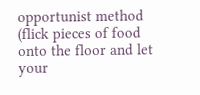opportunist method (flick pieces of food onto the floor and let your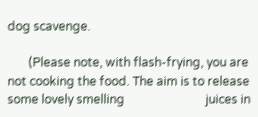dog scavenge.

       (Please note, with flash-frying, you are not cooking the food. The aim is to release some lovely smelling                           juices in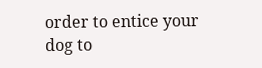order to entice your dog to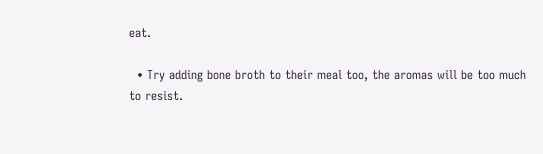eat.

  • Try adding bone broth to their meal too, the aromas will be too much to resist.